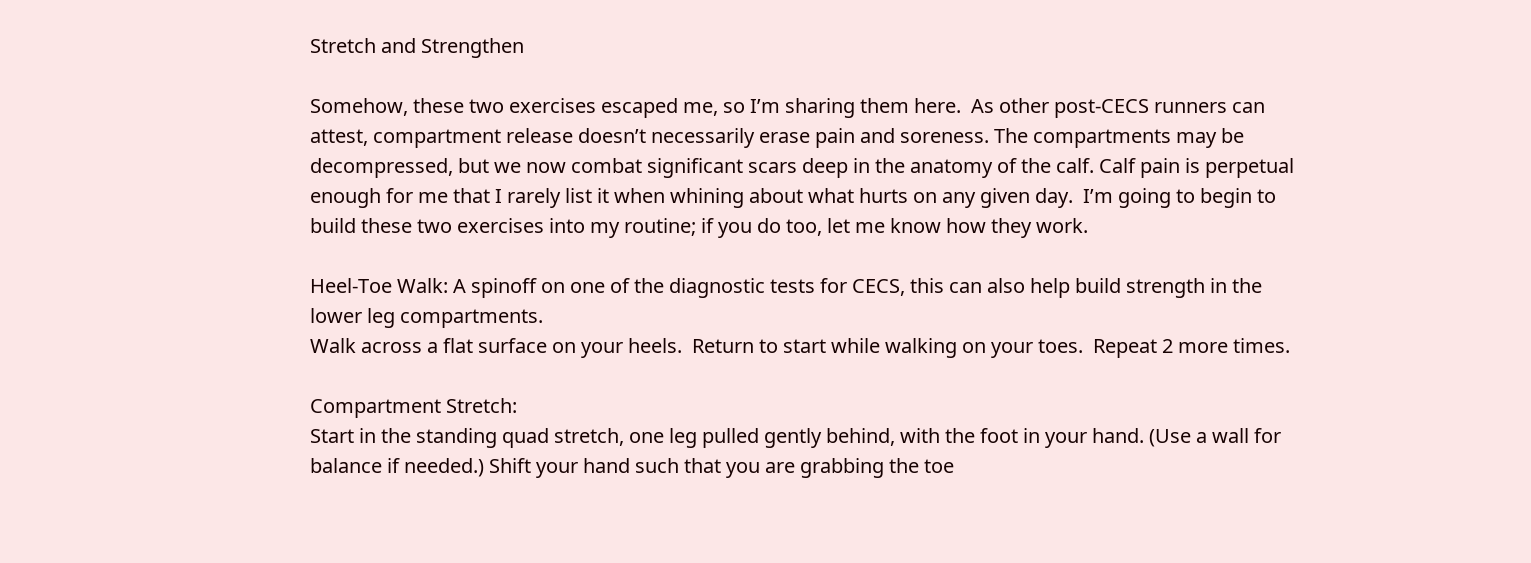Stretch and Strengthen

Somehow, these two exercises escaped me, so I’m sharing them here.  As other post-CECS runners can attest, compartment release doesn’t necessarily erase pain and soreness. The compartments may be decompressed, but we now combat significant scars deep in the anatomy of the calf. Calf pain is perpetual enough for me that I rarely list it when whining about what hurts on any given day.  I’m going to begin to build these two exercises into my routine; if you do too, let me know how they work.

Heel-Toe Walk: A spinoff on one of the diagnostic tests for CECS, this can also help build strength in the lower leg compartments.
Walk across a flat surface on your heels.  Return to start while walking on your toes.  Repeat 2 more times.

Compartment Stretch:
Start in the standing quad stretch, one leg pulled gently behind, with the foot in your hand. (Use a wall for balance if needed.) Shift your hand such that you are grabbing the toe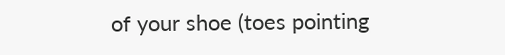of your shoe (toes pointing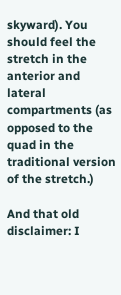skyward). You should feel the stretch in the anterior and lateral compartments (as opposed to the quad in the traditional version of the stretch.)

And that old disclaimer: I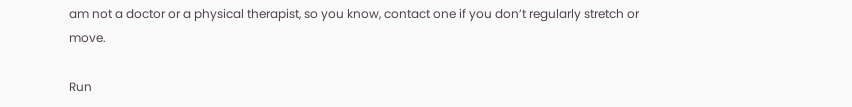am not a doctor or a physical therapist, so you know, contact one if you don’t regularly stretch or move.

Run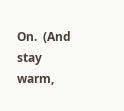On.  (And stay warm,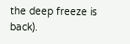the deep freeze is back).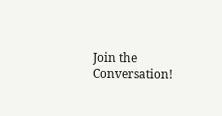Join the Conversation!